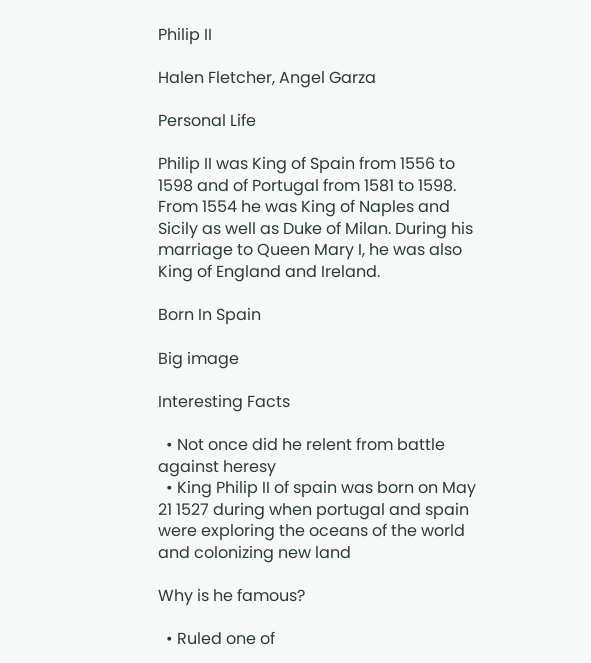Philip II

Halen Fletcher, Angel Garza

Personal Life

Philip II was King of Spain from 1556 to 1598 and of Portugal from 1581 to 1598. From 1554 he was King of Naples and Sicily as well as Duke of Milan. During his marriage to Queen Mary I, he was also King of England and Ireland.

Born In Spain

Big image

Interesting Facts

  • Not once did he relent from battle against heresy
  • King Philip II of spain was born on May 21 1527 during when portugal and spain were exploring the oceans of the world and colonizing new land

Why is he famous?

  • Ruled one of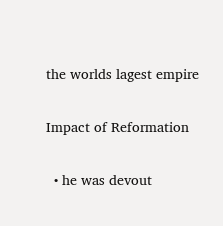the worlds lagest empire

Impact of Reformation

  • he was devout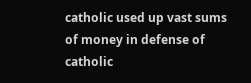catholic used up vast sums of money in defense of catholic